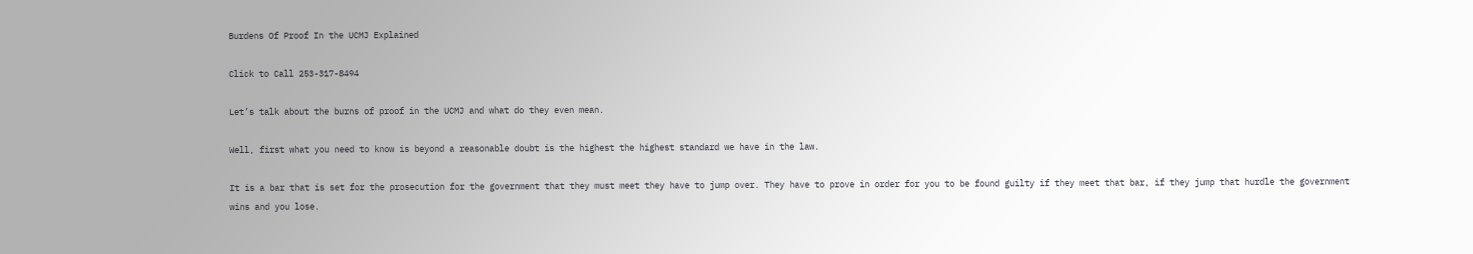Burdens Of Proof In the UCMJ Explained

Click to Call 253-317-8494

Let’s talk about the burns of proof in the UCMJ and what do they even mean.

Well, first what you need to know is beyond a reasonable doubt is the highest the highest standard we have in the law.

It is a bar that is set for the prosecution for the government that they must meet they have to jump over. They have to prove in order for you to be found guilty if they meet that bar, if they jump that hurdle the government wins and you lose.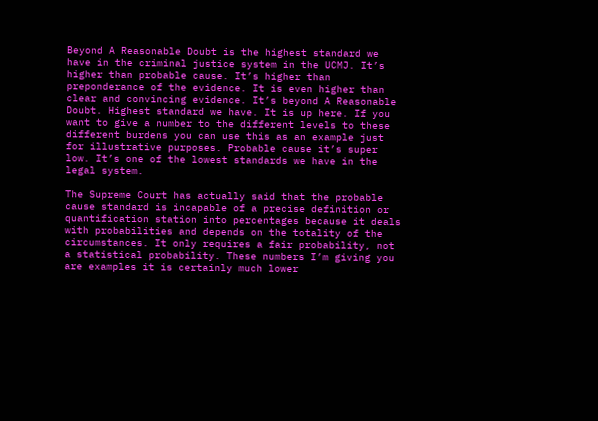Beyond A Reasonable Doubt is the highest standard we have in the criminal justice system in the UCMJ. It’s higher than probable cause. It’s higher than preponderance of the evidence. It is even higher than clear and convincing evidence. It’s beyond A Reasonable Doubt. Highest standard we have. It is up here. If you want to give a number to the different levels to these different burdens you can use this as an example just for illustrative purposes. Probable cause it’s super low. It’s one of the lowest standards we have in the legal system.

The Supreme Court has actually said that the probable cause standard is incapable of a precise definition or quantification station into percentages because it deals with probabilities and depends on the totality of the circumstances. It only requires a fair probability, not a statistical probability. These numbers I’m giving you are examples it is certainly much lower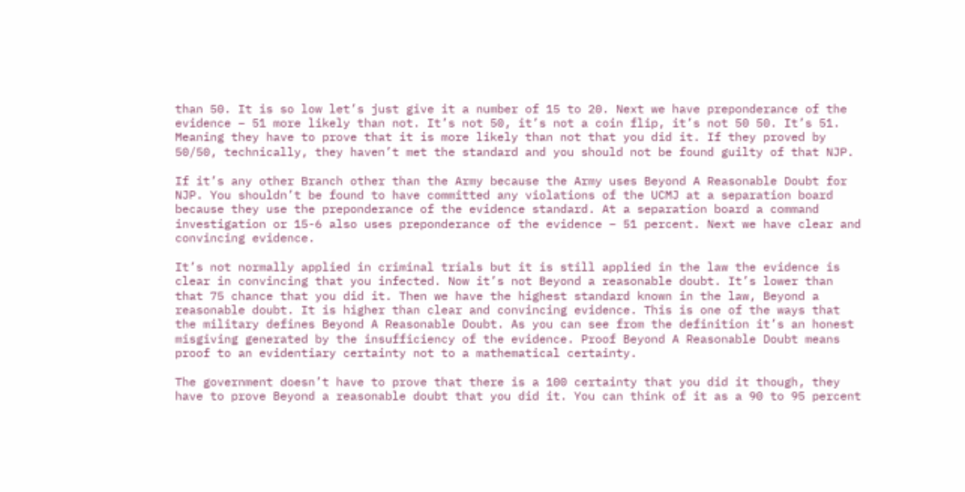than 50. It is so low let’s just give it a number of 15 to 20. Next we have preponderance of the evidence – 51 more likely than not. It’s not 50, it’s not a coin flip, it’s not 50 50. It’s 51. Meaning they have to prove that it is more likely than not that you did it. If they proved by 50/50, technically, they haven’t met the standard and you should not be found guilty of that NJP.

If it’s any other Branch other than the Army because the Army uses Beyond A Reasonable Doubt for NJP. You shouldn’t be found to have committed any violations of the UCMJ at a separation board because they use the preponderance of the evidence standard. At a separation board a command investigation or 15-6 also uses preponderance of the evidence – 51 percent. Next we have clear and convincing evidence.

It’s not normally applied in criminal trials but it is still applied in the law the evidence is clear in convincing that you infected. Now it’s not Beyond a reasonable doubt. It’s lower than that 75 chance that you did it. Then we have the highest standard known in the law, Beyond a reasonable doubt. It is higher than clear and convincing evidence. This is one of the ways that the military defines Beyond A Reasonable Doubt. As you can see from the definition it’s an honest misgiving generated by the insufficiency of the evidence. Proof Beyond A Reasonable Doubt means proof to an evidentiary certainty not to a mathematical certainty.

The government doesn’t have to prove that there is a 100 certainty that you did it though, they have to prove Beyond a reasonable doubt that you did it. You can think of it as a 90 to 95 percent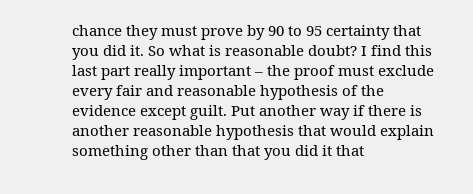chance they must prove by 90 to 95 certainty that you did it. So what is reasonable doubt? I find this last part really important – the proof must exclude every fair and reasonable hypothesis of the evidence except guilt. Put another way if there is another reasonable hypothesis that would explain something other than that you did it that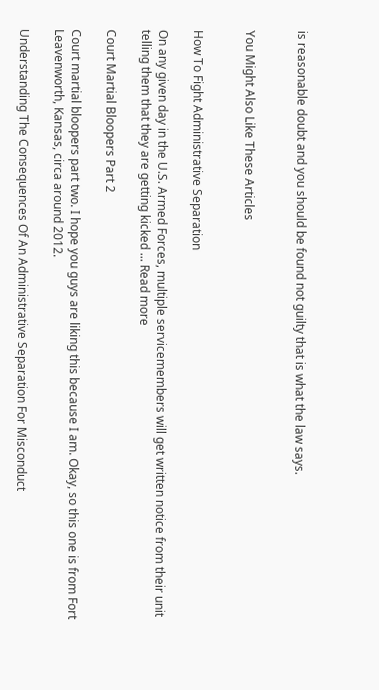is reasonable doubt and you should be found not guilty that is what the law says.


You Might Also Like These Articles


How To Fight Administrative Separation

On any given day in the U.S. Armed Forces, multiple servicemembers will get written notice from their unit telling them that they are getting kicked ... Read more

Court Martial Bloopers Part 2

Court martial bloopers part two. I hope you guys are liking this because I am. Okay, so this one is from Fort Leavenworth, Kansas, circa around 2012.

Understanding The Consequences Of An Administrative Separation For Misconduct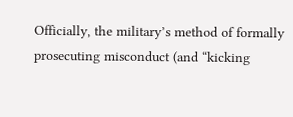Officially, the military’s method of formally prosecuting misconduct (and “kicking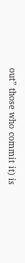out” those who commit it) is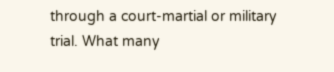through a court-martial or military trial. What many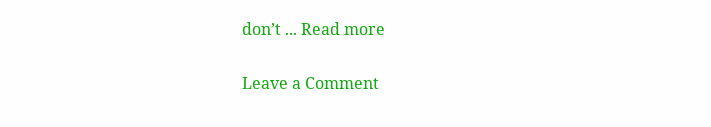don’t ... Read more

Leave a Comment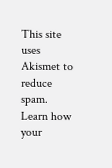This site uses Akismet to reduce spam. Learn how your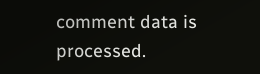comment data is processed.